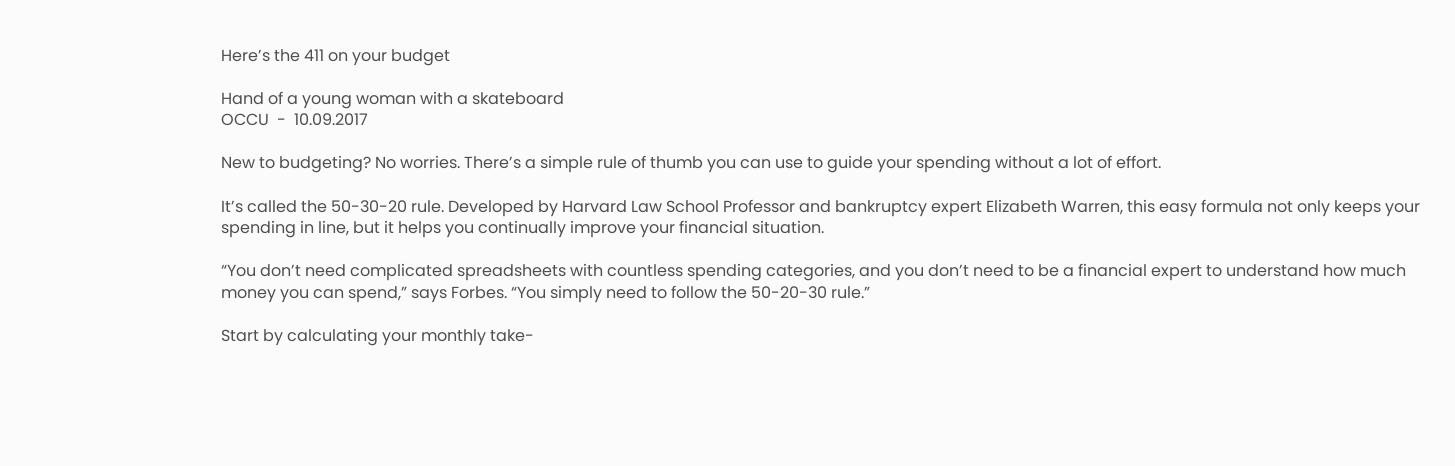Here’s the 411 on your budget

Hand of a young woman with a skateboard
OCCU  -  10.09.2017

New to budgeting? No worries. There’s a simple rule of thumb you can use to guide your spending without a lot of effort.

It’s called the 50-30-20 rule. Developed by Harvard Law School Professor and bankruptcy expert Elizabeth Warren, this easy formula not only keeps your spending in line, but it helps you continually improve your financial situation.

“You don’t need complicated spreadsheets with countless spending categories, and you don’t need to be a financial expert to understand how much money you can spend,” says Forbes. “You simply need to follow the 50-20-30 rule.”

Start by calculating your monthly take-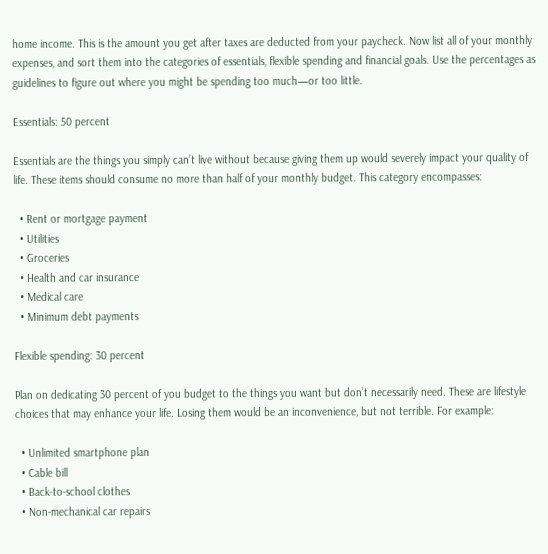home income. This is the amount you get after taxes are deducted from your paycheck. Now list all of your monthly expenses, and sort them into the categories of essentials, flexible spending and financial goals. Use the percentages as guidelines to figure out where you might be spending too much—or too little.

Essentials: 50 percent

Essentials are the things you simply can’t live without because giving them up would severely impact your quality of life. These items should consume no more than half of your monthly budget. This category encompasses:

  • Rent or mortgage payment
  • Utilities
  • Groceries
  • Health and car insurance
  • Medical care
  • Minimum debt payments

Flexible spending: 30 percent

Plan on dedicating 30 percent of you budget to the things you want but don’t necessarily need. These are lifestyle choices that may enhance your life. Losing them would be an inconvenience, but not terrible. For example:

  • Unlimited smartphone plan
  • Cable bill
  • Back-to-school clothes
  • Non-mechanical car repairs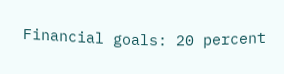Financial goals: 20 percent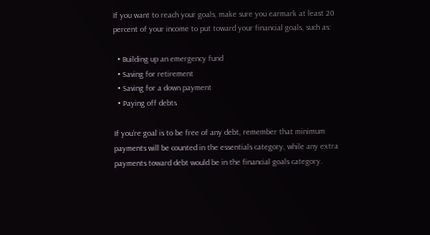If you want to reach your goals, make sure you earmark at least 20 percent of your income to put toward your financial goals, such as:

  • Building up an emergency fund
  • Saving for retirement
  • Saving for a down payment
  • Paying off debts

If you’re goal is to be free of any debt, remember that minimum payments will be counted in the essentials category, while any extra payments toward debt would be in the financial goals category.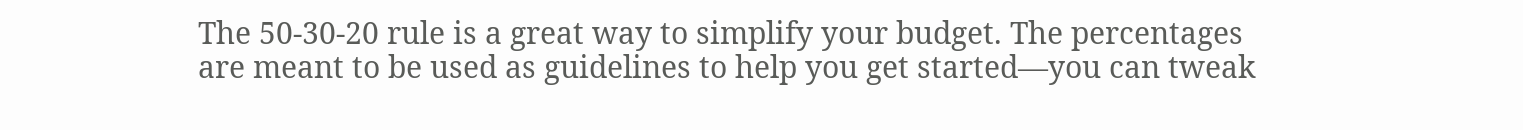The 50-30-20 rule is a great way to simplify your budget. The percentages are meant to be used as guidelines to help you get started—you can tweak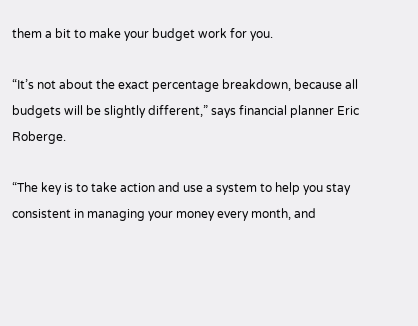them a bit to make your budget work for you.

“It’s not about the exact percentage breakdown, because all budgets will be slightly different,” says financial planner Eric Roberge.

“The key is to take action and use a system to help you stay consistent in managing your money every month, and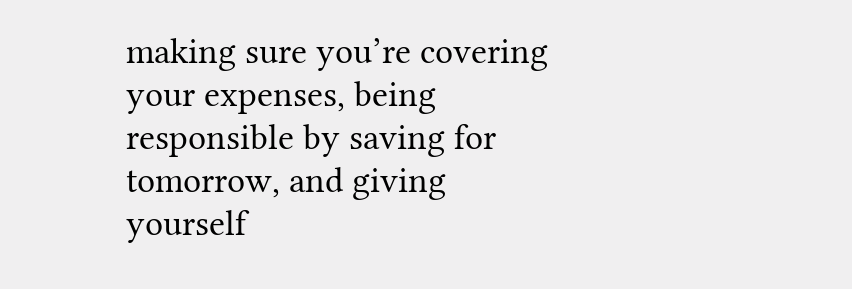making sure you’re covering your expenses, being responsible by saving for tomorrow, and giving yourself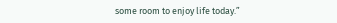some room to enjoy life today.”